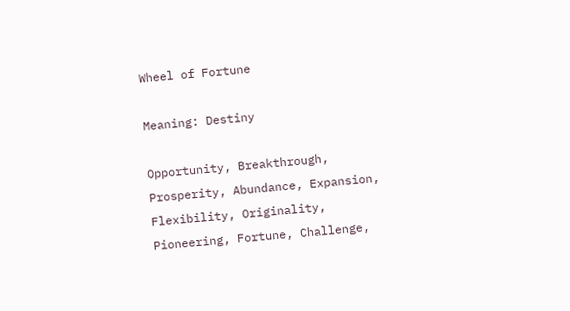Wheel of Fortune

Meaning: Destiny

Opportunity, Breakthrough, Prosperity, Abundance, Expansion, Flexibility, Originality, Pioneering, Fortune, Challenge,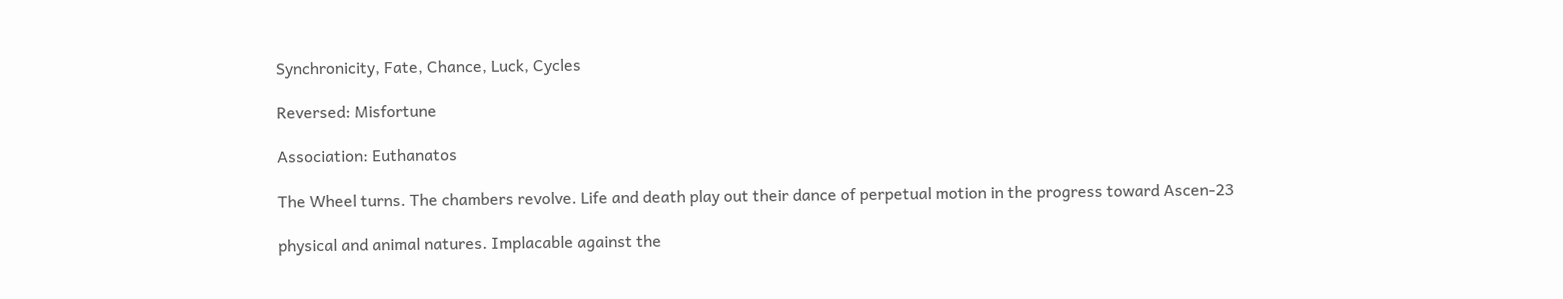Synchronicity, Fate, Chance, Luck, Cycles

Reversed: Misfortune

Association: Euthanatos

The Wheel turns. The chambers revolve. Life and death play out their dance of perpetual motion in the progress toward Ascen-23

physical and animal natures. Implacable against the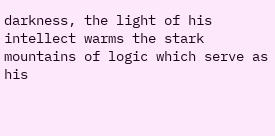darkness, the light of his intellect warms the stark mountains of logic which serve as his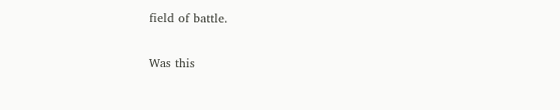field of battle.

Was this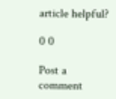article helpful?

0 0

Post a comment